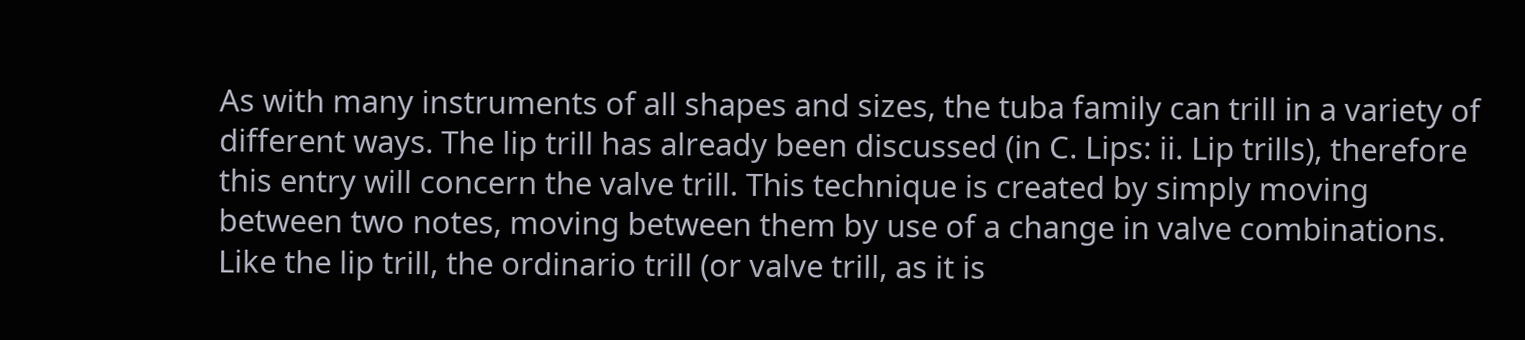As with many instruments of all shapes and sizes, the tuba family can trill in a variety of different ways. The lip trill has already been discussed (in C. Lips: ii. Lip trills), therefore this entry will concern the valve trill. This technique is created by simply moving between two notes, moving between them by use of a change in valve combinations. Like the lip trill, the ordinario trill (or valve trill, as it is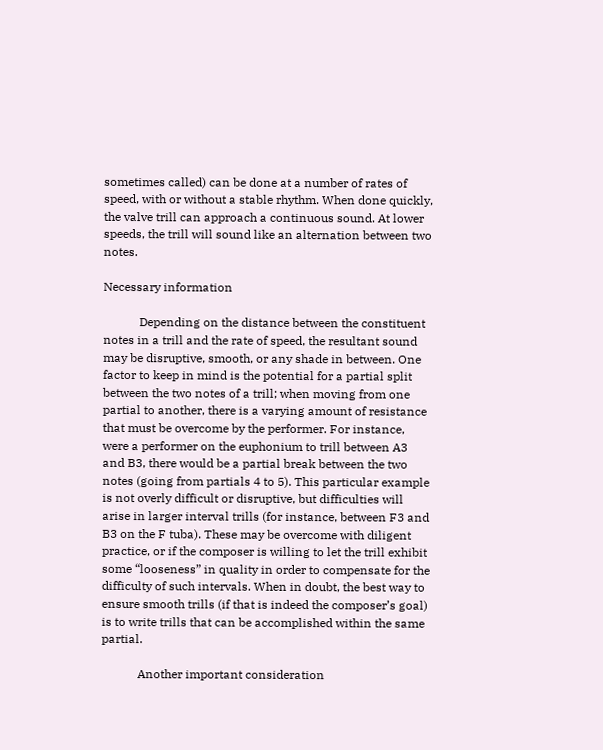sometimes called) can be done at a number of rates of speed, with or without a stable rhythm. When done quickly, the valve trill can approach a continuous sound. At lower speeds, the trill will sound like an alternation between two notes.

Necessary information

            Depending on the distance between the constituent notes in a trill and the rate of speed, the resultant sound may be disruptive, smooth, or any shade in between. One factor to keep in mind is the potential for a partial split between the two notes of a trill; when moving from one partial to another, there is a varying amount of resistance that must be overcome by the performer. For instance, were a performer on the euphonium to trill between A3 and B3, there would be a partial break between the two notes (going from partials 4 to 5). This particular example is not overly difficult or disruptive, but difficulties will arise in larger interval trills (for instance, between F3 and B3 on the F tuba). These may be overcome with diligent practice, or if the composer is willing to let the trill exhibit some “looseness” in quality in order to compensate for the difficulty of such intervals. When in doubt, the best way to ensure smooth trills (if that is indeed the composer’s goal) is to write trills that can be accomplished within the same partial.

            Another important consideration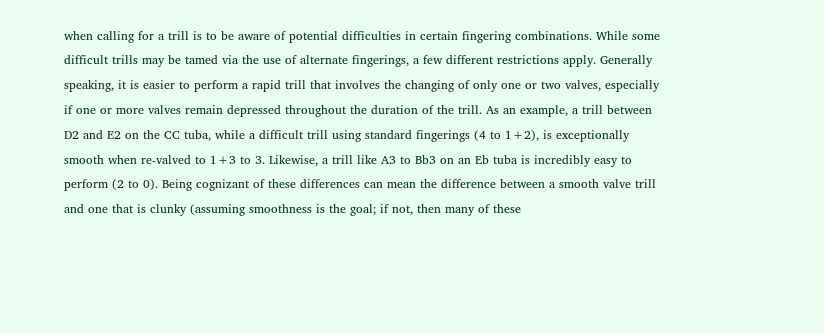when calling for a trill is to be aware of potential difficulties in certain fingering combinations. While some difficult trills may be tamed via the use of alternate fingerings, a few different restrictions apply. Generally speaking, it is easier to perform a rapid trill that involves the changing of only one or two valves, especially if one or more valves remain depressed throughout the duration of the trill. As an example, a trill between D2 and E2 on the CC tuba, while a difficult trill using standard fingerings (4 to 1+2), is exceptionally smooth when re-valved to 1+3 to 3. Likewise, a trill like A3 to Bb3 on an Eb tuba is incredibly easy to perform (2 to 0). Being cognizant of these differences can mean the difference between a smooth valve trill and one that is clunky (assuming smoothness is the goal; if not, then many of these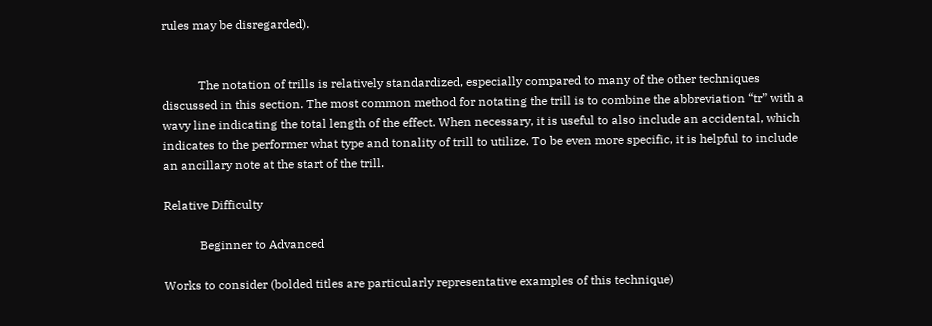rules may be disregarded).


            The notation of trills is relatively standardized, especially compared to many of the other techniques discussed in this section. The most common method for notating the trill is to combine the abbreviation “tr” with a wavy line indicating the total length of the effect. When necessary, it is useful to also include an accidental, which indicates to the performer what type and tonality of trill to utilize. To be even more specific, it is helpful to include an ancillary note at the start of the trill.

Relative Difficulty

            Beginner to Advanced

Works to consider (bolded titles are particularly representative examples of this technique)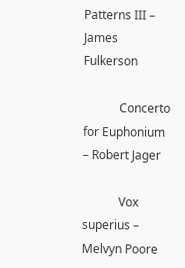Patterns III – James Fulkerson

            Concerto for Euphonium – Robert Jager

            Vox superius – Melvyn Poore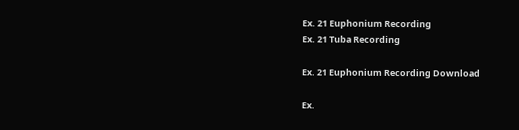Ex. 21 Euphonium Recording
Ex. 21 Tuba Recording

Ex. 21 Euphonium Recording Download

Ex.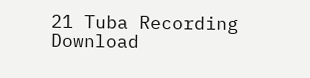21 Tuba Recording Download